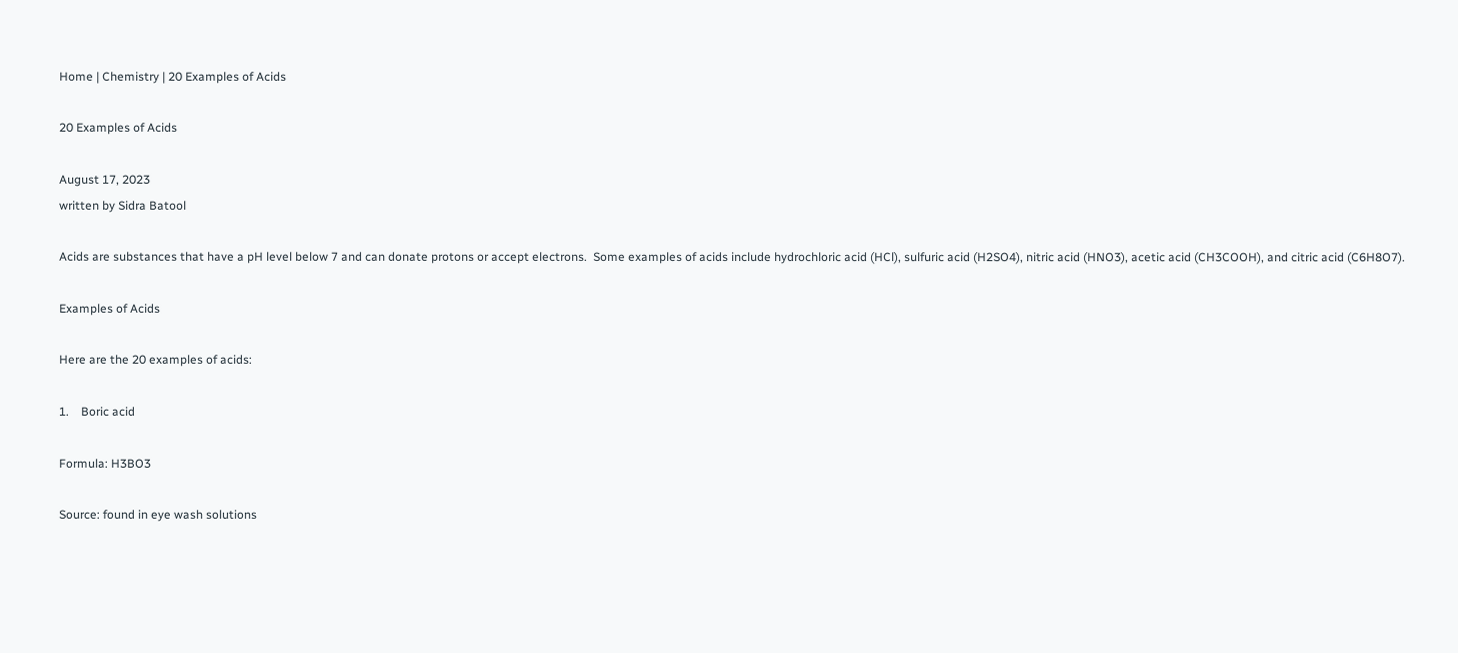Home | Chemistry | 20 Examples of Acids

20 Examples of Acids

August 17, 2023
written by Sidra Batool

Acids are substances that have a pH level below 7 and can donate protons or accept electrons.  Some examples of acids include hydrochloric acid (HCl), sulfuric acid (H2SO4), nitric acid (HNO3), acetic acid (CH3COOH), and citric acid (C6H8O7).

Examples of Acids

Here are the 20 examples of acids:

1.    Boric acid

Formula: H3BO3

Source: found in eye wash solutions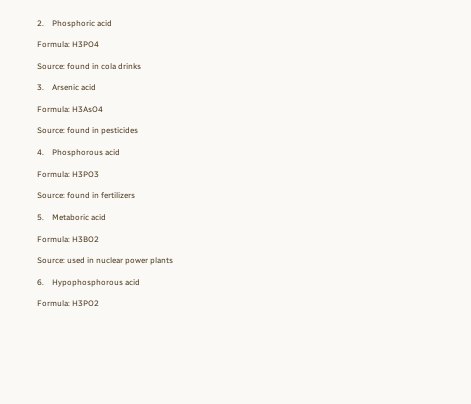2.    Phosphoric acid

Formula: H3PO4

Source: found in cola drinks

3.    Arsenic acid

Formula: H3AsO4

Source: found in pesticides

4.    Phosphorous acid

Formula: H3PO3

Source: found in fertilizers

5.    Metaboric acid

Formula: H3BO2

Source: used in nuclear power plants

6.    Hypophosphorous acid

Formula: H3PO2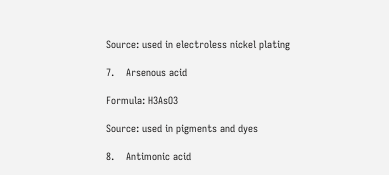Source: used in electroless nickel plating

7.    Arsenous acid

Formula: H3AsO3

Source: used in pigments and dyes

8.    Antimonic acid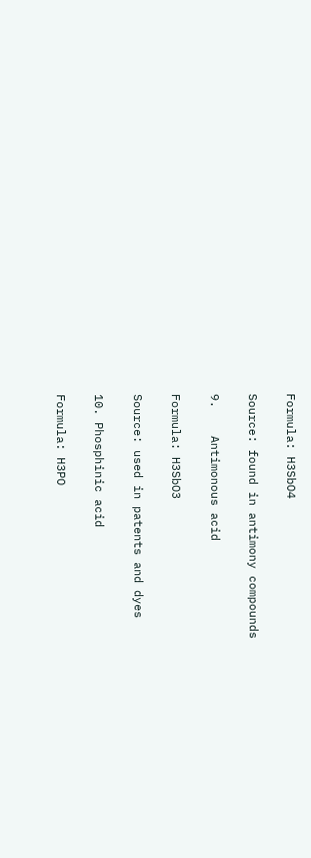Formula: H3SbO4

Source: found in antimony compounds

9.    Antimonous acid

Formula: H3SbO3

Source: used in patents and dyes

10. Phosphinic acid

Formula: H3PO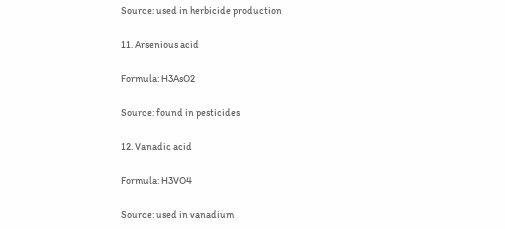Source: used in herbicide production

11. Arsenious acid

Formula: H3AsO2

Source: found in pesticides

12. Vanadic acid

Formula: H3VO4

Source: used in vanadium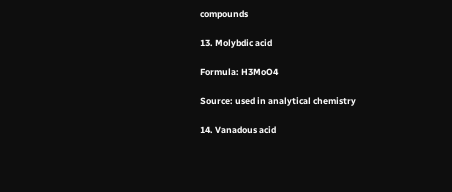compounds

13. Molybdic acid

Formula: H3MoO4

Source: used in analytical chemistry

14. Vanadous acid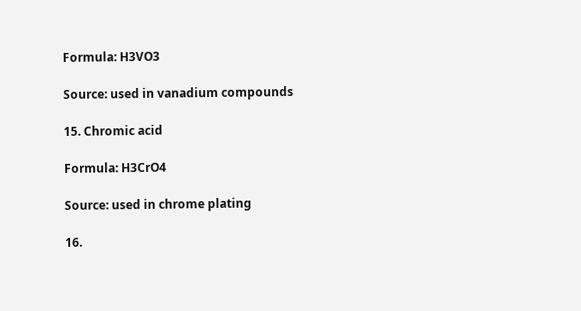Formula: H3VO3

Source: used in vanadium compounds

15. Chromic acid

Formula: H3CrO4

Source: used in chrome plating

16.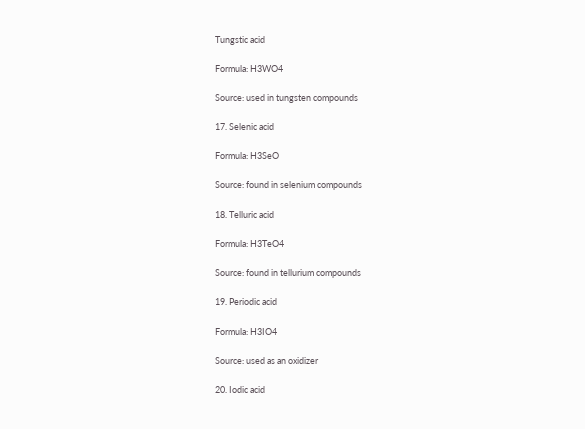Tungstic acid

Formula: H3WO4

Source: used in tungsten compounds

17. Selenic acid

Formula: H3SeO

Source: found in selenium compounds

18. Telluric acid

Formula: H3TeO4

Source: found in tellurium compounds

19. Periodic acid

Formula: H3IO4

Source: used as an oxidizer

20. Iodic acid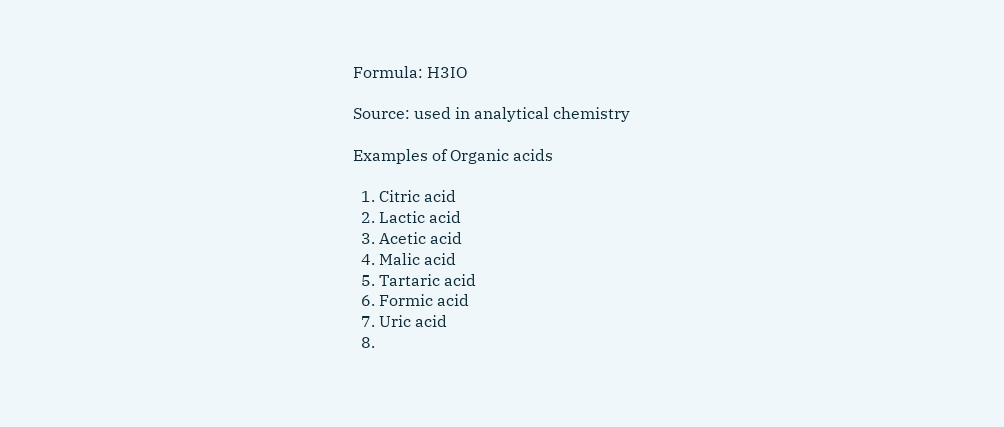Formula: H3IO

Source: used in analytical chemistry

Examples of Organic acids

  1. Citric acid
  2. Lactic acid
  3. Acetic acid
  4. Malic acid
  5. Tartaric acid
  6. Formic acid
  7. Uric acid
  8.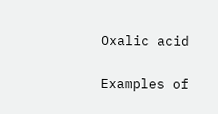Oxalic acid

Examples of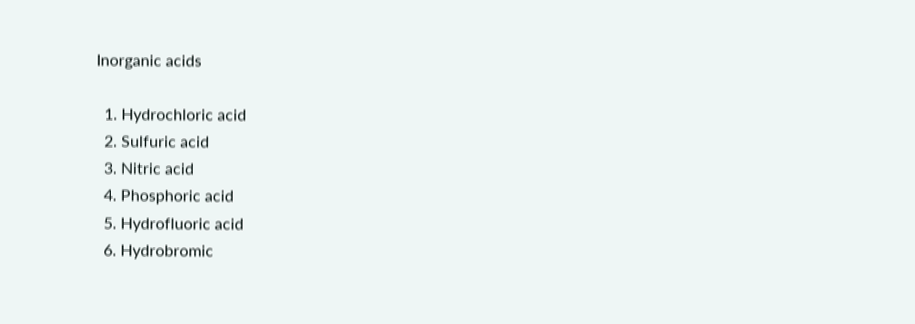Inorganic acids

  1. Hydrochloric acid
  2. Sulfuric acid
  3. Nitric acid
  4. Phosphoric acid
  5. Hydrofluoric acid
  6. Hydrobromic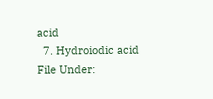acid
  7. Hydroiodic acid
File Under: